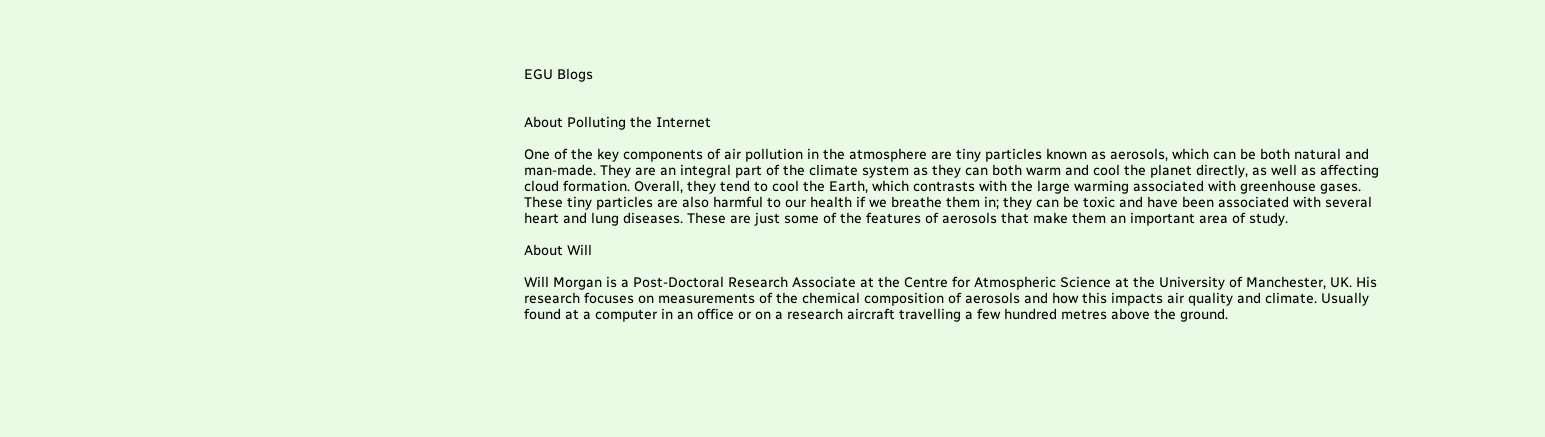EGU Blogs


About Polluting the Internet

One of the key components of air pollution in the atmosphere are tiny particles known as aerosols, which can be both natural and man-made. They are an integral part of the climate system as they can both warm and cool the planet directly, as well as affecting cloud formation. Overall, they tend to cool the Earth, which contrasts with the large warming associated with greenhouse gases. These tiny particles are also harmful to our health if we breathe them in; they can be toxic and have been associated with several heart and lung diseases. These are just some of the features of aerosols that make them an important area of study.

About Will

Will Morgan is a Post-Doctoral Research Associate at the Centre for Atmospheric Science at the University of Manchester, UK. His research focuses on measurements of the chemical composition of aerosols and how this impacts air quality and climate. Usually found at a computer in an office or on a research aircraft travelling a few hundred metres above the ground.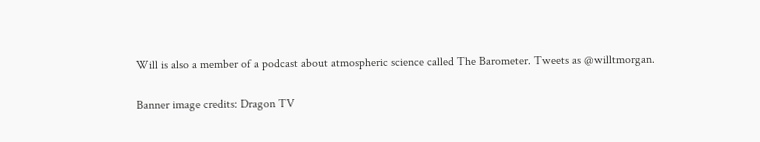Will is also a member of a podcast about atmospheric science called The Barometer. Tweets as @willtmorgan.

Banner image credits: Dragon TV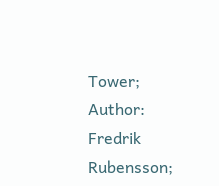Tower; Author: Fredrik Rubensson;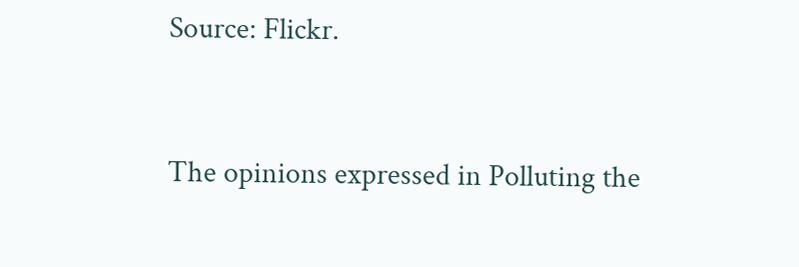Source: Flickr.


The opinions expressed in Polluting the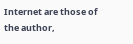Internet are those of the author,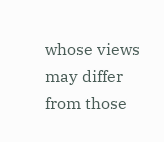whose views may differ from those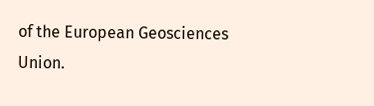of the European Geosciences Union.